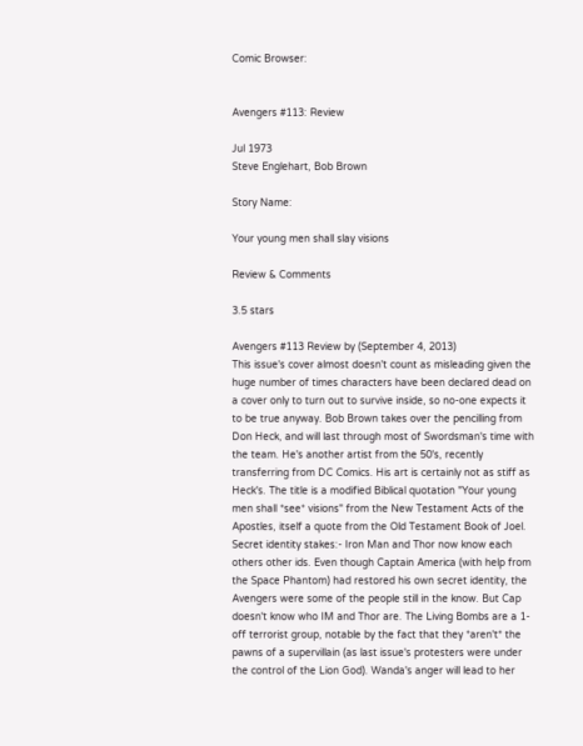Comic Browser:


Avengers #113: Review

Jul 1973
Steve Englehart, Bob Brown

Story Name:

Your young men shall slay visions

Review & Comments

3.5 stars

Avengers #113 Review by (September 4, 2013)
This issue's cover almost doesn't count as misleading given the huge number of times characters have been declared dead on a cover only to turn out to survive inside, so no-one expects it to be true anyway. Bob Brown takes over the pencilling from Don Heck, and will last through most of Swordsman's time with the team. He's another artist from the 50's, recently transferring from DC Comics. His art is certainly not as stiff as Heck's. The title is a modified Biblical quotation "Your young men shall *see* visions" from the New Testament Acts of the Apostles, itself a quote from the Old Testament Book of Joel. Secret identity stakes:- Iron Man and Thor now know each others other ids. Even though Captain America (with help from the Space Phantom) had restored his own secret identity, the Avengers were some of the people still in the know. But Cap doesn't know who IM and Thor are. The Living Bombs are a 1-off terrorist group, notable by the fact that they *aren't* the pawns of a supervillain (as last issue's protesters were under the control of the Lion God). Wanda's anger will lead to her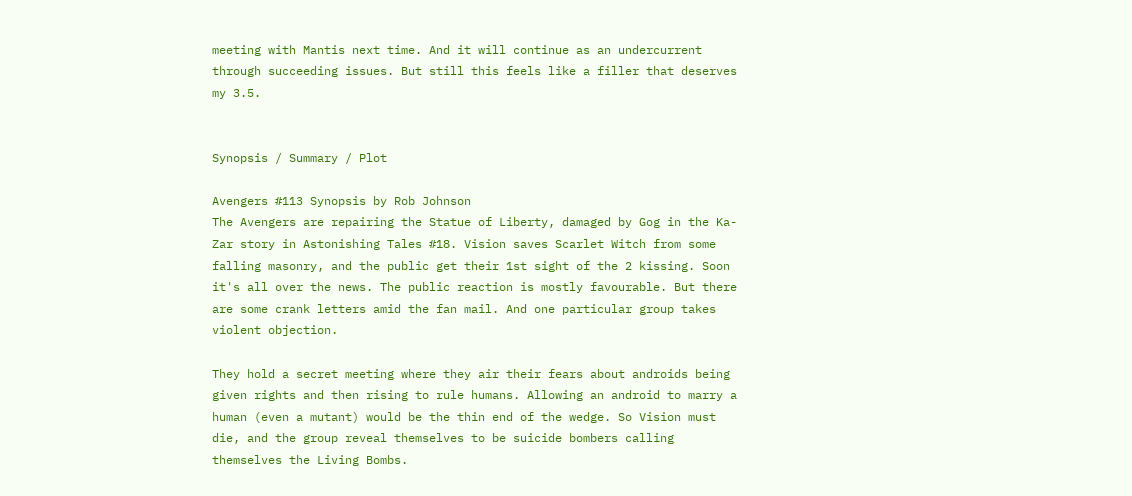meeting with Mantis next time. And it will continue as an undercurrent through succeeding issues. But still this feels like a filler that deserves my 3.5.


Synopsis / Summary / Plot

Avengers #113 Synopsis by Rob Johnson
The Avengers are repairing the Statue of Liberty, damaged by Gog in the Ka-Zar story in Astonishing Tales #18. Vision saves Scarlet Witch from some falling masonry, and the public get their 1st sight of the 2 kissing. Soon it's all over the news. The public reaction is mostly favourable. But there are some crank letters amid the fan mail. And one particular group takes violent objection.

They hold a secret meeting where they air their fears about androids being given rights and then rising to rule humans. Allowing an android to marry a human (even a mutant) would be the thin end of the wedge. So Vision must die, and the group reveal themselves to be suicide bombers calling themselves the Living Bombs.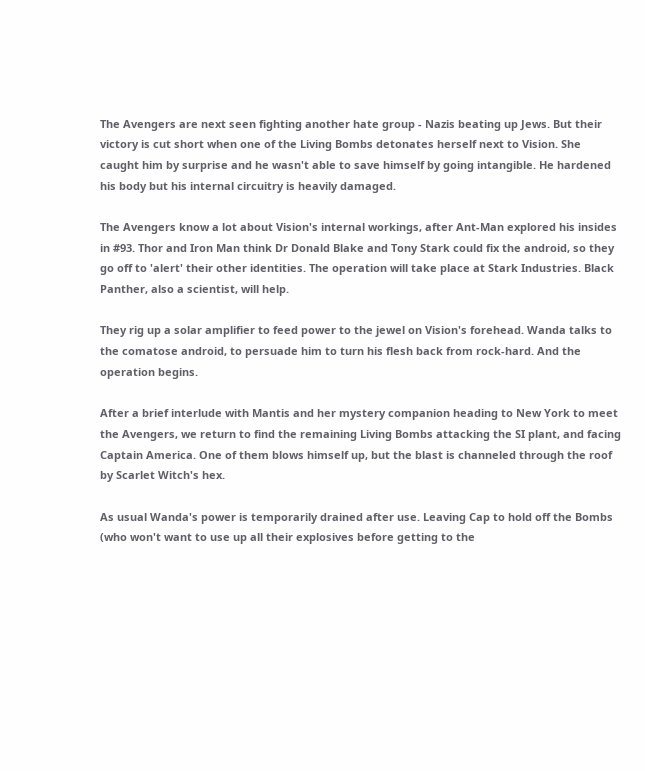The Avengers are next seen fighting another hate group - Nazis beating up Jews. But their victory is cut short when one of the Living Bombs detonates herself next to Vision. She caught him by surprise and he wasn't able to save himself by going intangible. He hardened his body but his internal circuitry is heavily damaged.

The Avengers know a lot about Vision's internal workings, after Ant-Man explored his insides in #93. Thor and Iron Man think Dr Donald Blake and Tony Stark could fix the android, so they go off to 'alert' their other identities. The operation will take place at Stark Industries. Black Panther, also a scientist, will help.

They rig up a solar amplifier to feed power to the jewel on Vision's forehead. Wanda talks to the comatose android, to persuade him to turn his flesh back from rock-hard. And the operation begins.

After a brief interlude with Mantis and her mystery companion heading to New York to meet the Avengers, we return to find the remaining Living Bombs attacking the SI plant, and facing Captain America. One of them blows himself up, but the blast is channeled through the roof by Scarlet Witch's hex.

As usual Wanda's power is temporarily drained after use. Leaving Cap to hold off the Bombs (who won't want to use up all their explosives before getting to the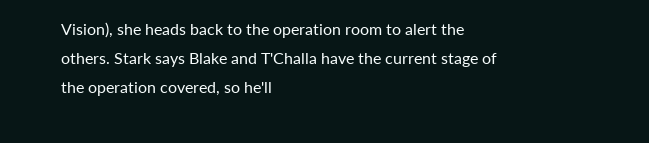Vision), she heads back to the operation room to alert the others. Stark says Blake and T'Challa have the current stage of the operation covered, so he'll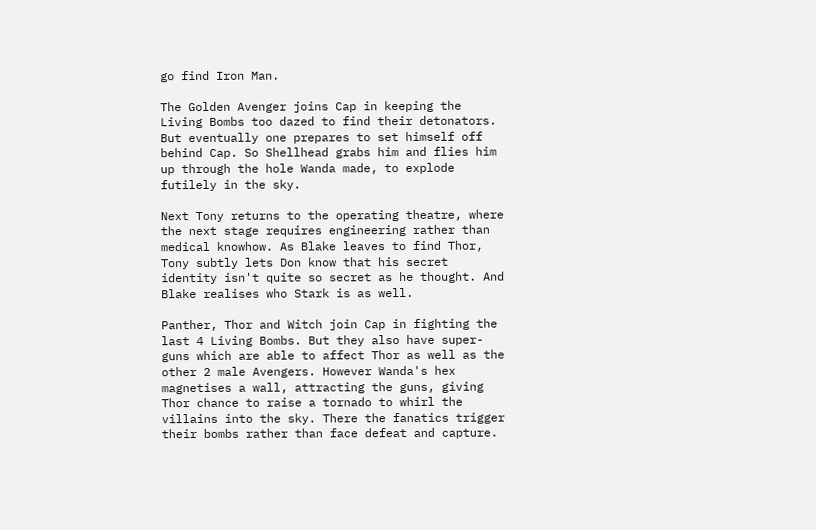go find Iron Man.

The Golden Avenger joins Cap in keeping the Living Bombs too dazed to find their detonators. But eventually one prepares to set himself off behind Cap. So Shellhead grabs him and flies him up through the hole Wanda made, to explode futilely in the sky.

Next Tony returns to the operating theatre, where the next stage requires engineering rather than medical knowhow. As Blake leaves to find Thor, Tony subtly lets Don know that his secret identity isn't quite so secret as he thought. And Blake realises who Stark is as well.

Panther, Thor and Witch join Cap in fighting the last 4 Living Bombs. But they also have super-guns which are able to affect Thor as well as the other 2 male Avengers. However Wanda's hex magnetises a wall, attracting the guns, giving Thor chance to raise a tornado to whirl the villains into the sky. There the fanatics trigger their bombs rather than face defeat and capture.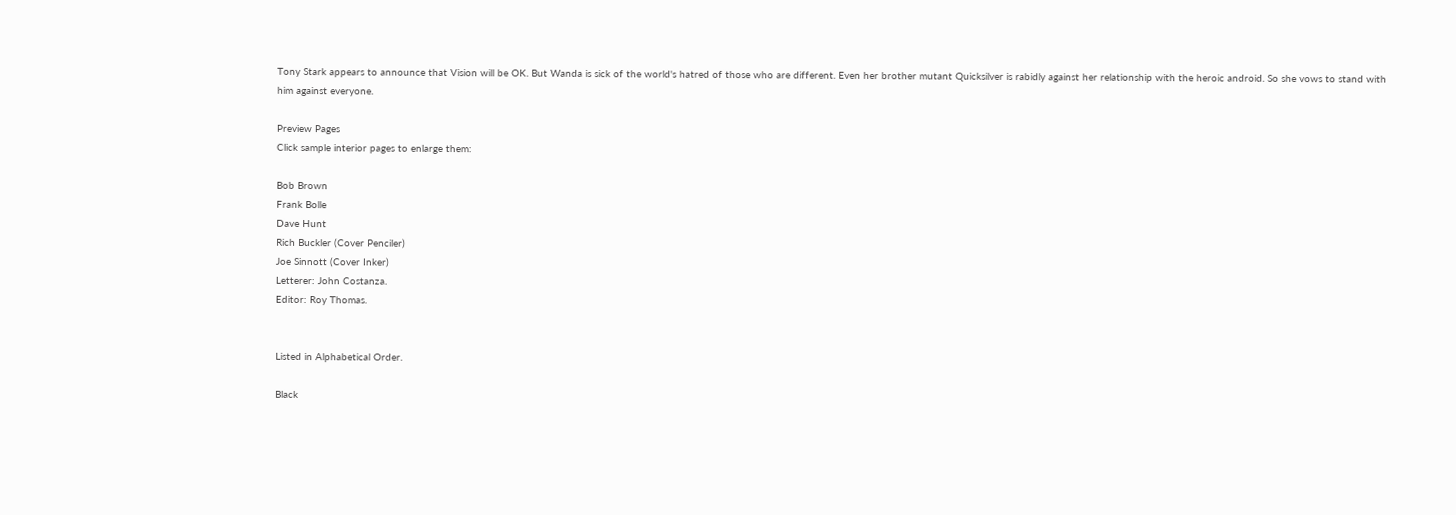Tony Stark appears to announce that Vision will be OK. But Wanda is sick of the world's hatred of those who are different. Even her brother mutant Quicksilver is rabidly against her relationship with the heroic android. So she vows to stand with him against everyone.

Preview Pages
Click sample interior pages to enlarge them:

Bob Brown
Frank Bolle
Dave Hunt
Rich Buckler (Cover Penciler)
Joe Sinnott (Cover Inker)
Letterer: John Costanza.
Editor: Roy Thomas.


Listed in Alphabetical Order.

Black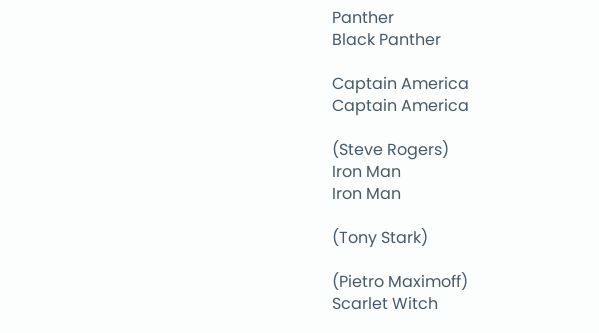Panther
Black Panther

Captain America
Captain America

(Steve Rogers)
Iron Man
Iron Man

(Tony Stark)

(Pietro Maximoff)
Scarlet Witch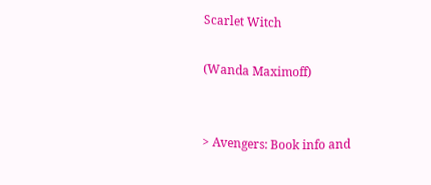Scarlet Witch

(Wanda Maximoff)


> Avengers: Book info and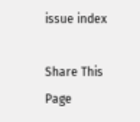issue index

Share This Page